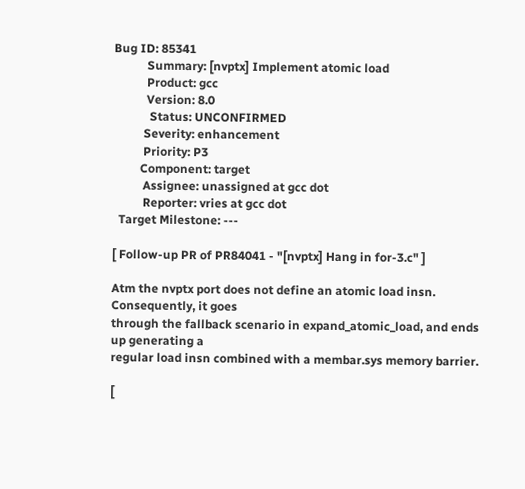Bug ID: 85341
           Summary: [nvptx] Implement atomic load
           Product: gcc
           Version: 8.0
            Status: UNCONFIRMED
          Severity: enhancement
          Priority: P3
         Component: target
          Assignee: unassigned at gcc dot
          Reporter: vries at gcc dot
  Target Milestone: ---

[ Follow-up PR of PR84041 - "[nvptx] Hang in for-3.c" ]

Atm the nvptx port does not define an atomic load insn. Consequently, it goes
through the fallback scenario in expand_atomic_load, and ends up generating a
regular load insn combined with a membar.sys memory barrier.

[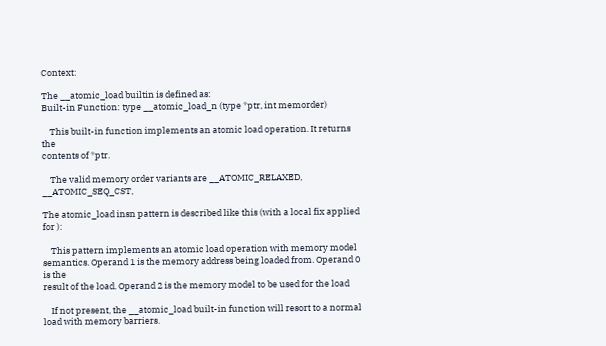Context:

The __atomic_load builtin is defined as:
Built-in Function: type __atomic_load_n (type *ptr, int memorder)

    This built-in function implements an atomic load operation. It returns the
contents of *ptr.

    The valid memory order variants are __ATOMIC_RELAXED, __ATOMIC_SEQ_CST,

The atomic_load insn pattern is described like this (with a local fix applied
for ):

    This pattern implements an atomic load operation with memory model
semantics. Operand 1 is the memory address being loaded from. Operand 0 is the
result of the load. Operand 2 is the memory model to be used for the load

    If not present, the __atomic_load built-in function will resort to a normal
load with memory barriers.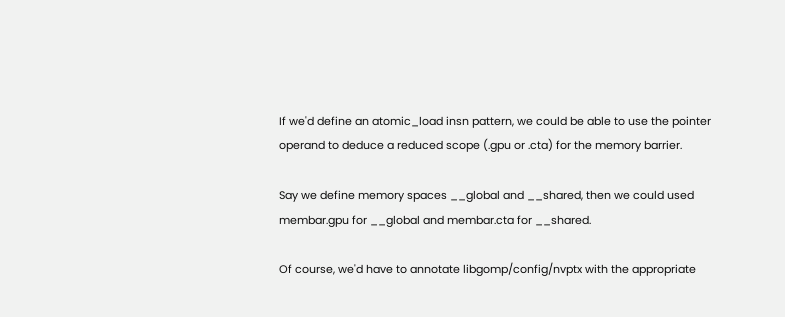If we'd define an atomic_load insn pattern, we could be able to use the pointer
operand to deduce a reduced scope (.gpu or .cta) for the memory barrier.

Say we define memory spaces __global and __shared, then we could used
membar.gpu for __global and membar.cta for __shared.

Of course, we'd have to annotate libgomp/config/nvptx with the appropriate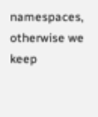namespaces, otherwise we keep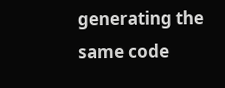generating the same code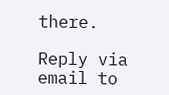there.

Reply via email to